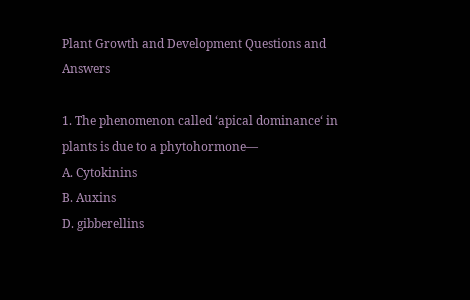Plant Growth and Development Questions and Answers

1. The phenomenon called ‘apical dominance‘ in plants is due to a phytohormone—
A. Cytokinins
B. Auxins
D. gibberellins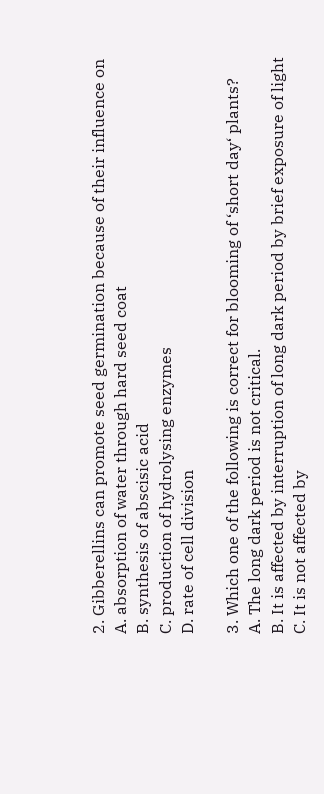2. Gibberellins can promote seed germination because of their influence on
A. absorption of water through hard seed coat
B. synthesis of abscisic acid
C. production of hydrolysing enzymes
D. rate of cell division

3. Which one of the following is correct for blooming of ‘short day‘ plants?
A. The long dark period is not critical.
B. It is affected by interruption of long dark period by brief exposure of light
C. It is not affected by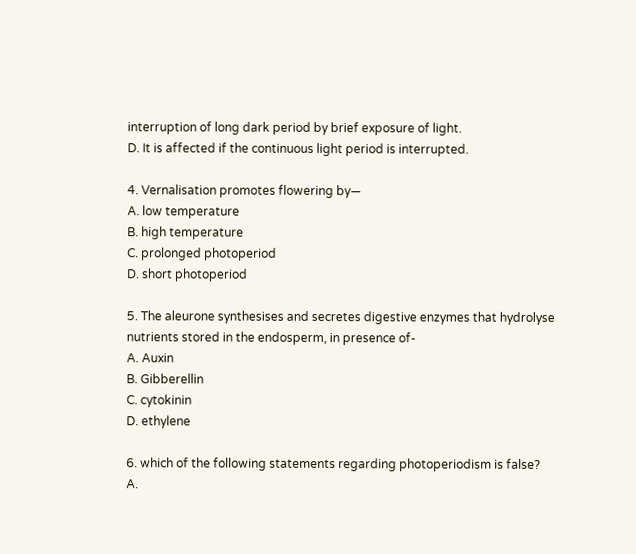interruption of long dark period by brief exposure of light.
D. It is affected if the continuous light period is interrupted.

4. Vernalisation promotes flowering by—
A. low temperature
B. high temperature
C. prolonged photoperiod
D. short photoperiod

5. The aleurone synthesises and secretes digestive enzymes that hydrolyse nutrients stored in the endosperm, in presence of-
A. Auxin
B. Gibberellin
C. cytokinin
D. ethylene

6. which of the following statements regarding photoperiodism is false?
A.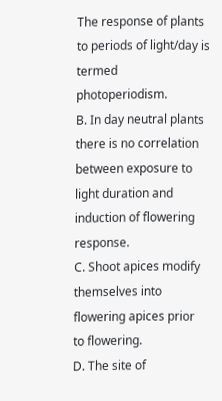The response of plants to periods of light/day is termed photoperiodism.
B. In day neutral plants there is no correlation between exposure to light duration and induction of flowering response.
C. Shoot apices modify themselves into flowering apices prior to flowering.
D. The site of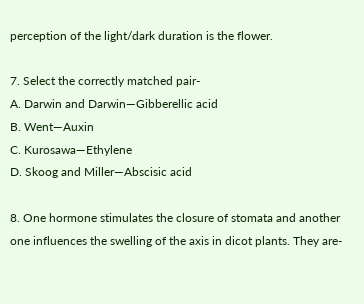perception of the light/dark duration is the flower.

7. Select the correctly matched pair-
A. Darwin and Darwin—Gibberellic acid
B. Went—Auxin
C. Kurosawa—Ethylene
D. Skoog and Miller—Abscisic acid

8. One hormone stimulates the closure of stomata and another one influences the swelling of the axis in dicot plants. They are-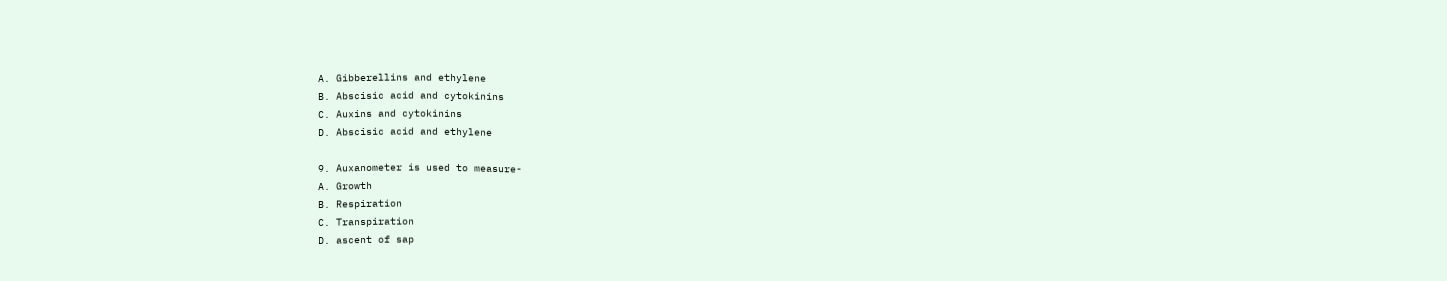A. Gibberellins and ethylene
B. Abscisic acid and cytokinins
C. Auxins and cytokinins
D. Abscisic acid and ethylene

9. Auxanometer is used to measure-
A. Growth
B. Respiration
C. Transpiration
D. ascent of sap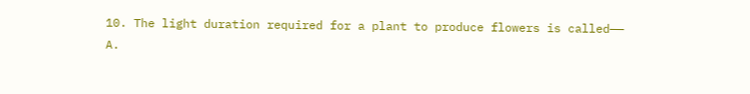10. The light duration required for a plant to produce flowers is called——
A.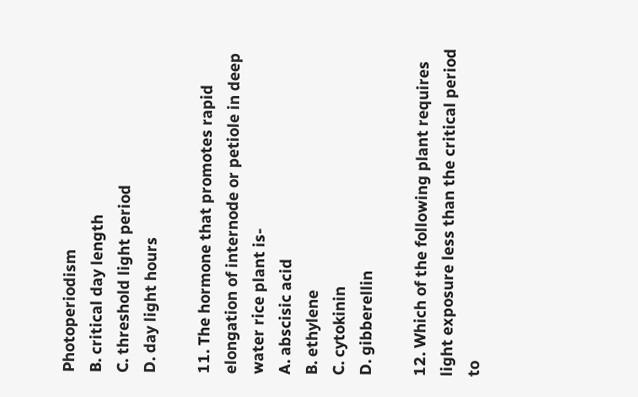Photoperiodism
B. critical day length
C. threshold light period
D. day light hours

11. The hormone that promotes rapid elongation of internode or petiole in deep water rice plant is-
A. abscisic acid
B. ethylene
C. cytokinin
D. gibberellin

12. Which of the following plant requires light exposure less than the critical period to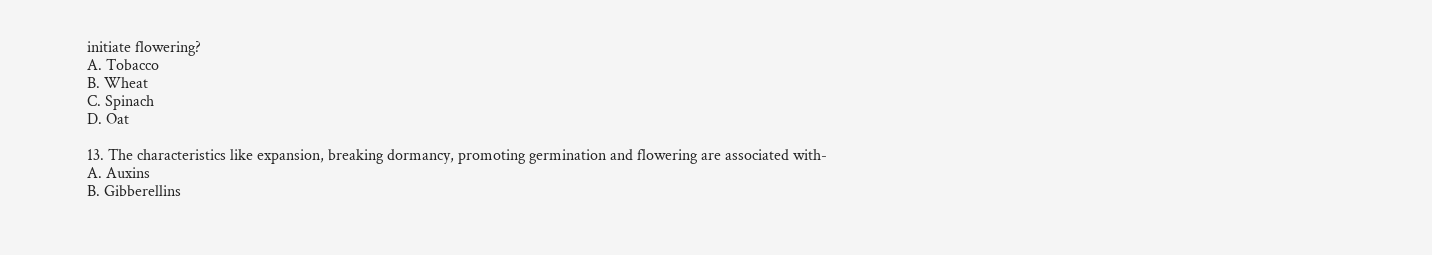initiate flowering?
A. Tobacco
B. Wheat
C. Spinach
D. Oat

13. The characteristics like expansion, breaking dormancy, promoting germination and flowering are associated with-
A. Auxins
B. Gibberellins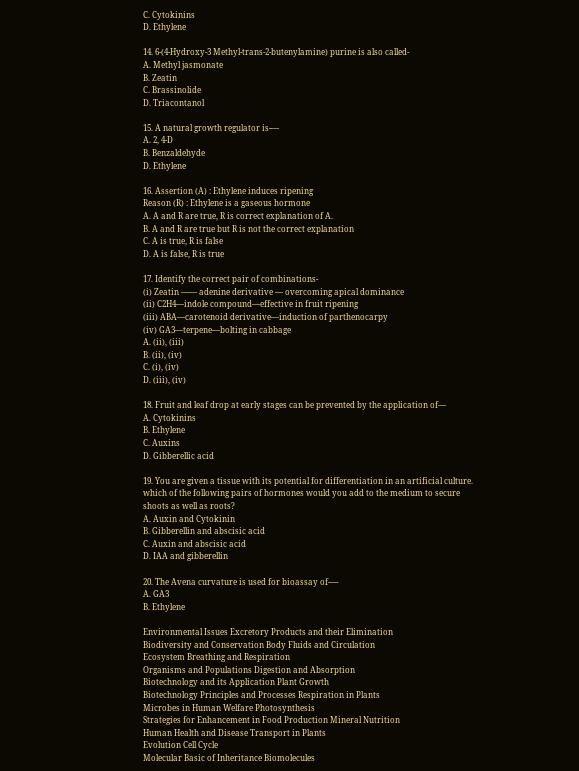C. Cytokinins
D. Ethylene

14. 6-(4-Hydroxy-3 Methyl-trans-2-butenylamine) purine is also called-
A. Methyl jasmonate
B. Zeatin
C. Brassinolide
D. Triacontanol

15. A natural growth regulator is-—
A. 2, 4-D
B. Benzaldehyde
D. Ethylene

16. Assertion (A) : Ethylene induces ripening
Reason (R) : Ethylene is a gaseous hormone
A. A and R are true, R is correct explanation of A.
B. A and R are true but R is not the correct explanation
C. A is true, R is false
D. A is false, R is true

17. Identify the correct pair of combinations-
(i) Zeatin —— adenine derivative — overcoming apical dominance
(ii) C2H4—indole compound—effective in fruit ripening
(iii) ABA—carotenoid derivative—induction of parthenocarpy
(iv) GA3—terpene—bolting in cabbage
A. (ii), (iii)
B. (ii), (iv)
C. (i), (iv)
D. (iii), (iv)

18. Fruit and leaf drop at early stages can be prevented by the application of—
A. Cytokinins
B. Ethylene
C. Auxins
D. Gibberellic acid

19. You are given a tissue with its potential for differentiation in an artificial culture. which of the following pairs of hormones would you add to the medium to secure shoots as well as roots?
A. Auxin and Cytokinin
B. Gibberellin and abscisic acid
C. Auxin and abscisic acid
D. IAA and gibberellin

20. The Avena curvature is used for bioassay of—-
A. GA3
B. Ethylene

Environmental Issues Excretory Products and their Elimination
Biodiversity and Conservation Body Fluids and Circulation
Ecosystem Breathing and Respiration
Organisms and Populations Digestion and Absorption
Biotechnology and its Application Plant Growth
Biotechnology Principles and Processes Respiration in Plants
Microbes in Human Welfare Photosynthesis
Strategies for Enhancement in Food Production Mineral Nutrition
Human Health and Disease Transport in Plants
Evolution Cell Cycle
Molecular Basic of Inheritance Biomolecules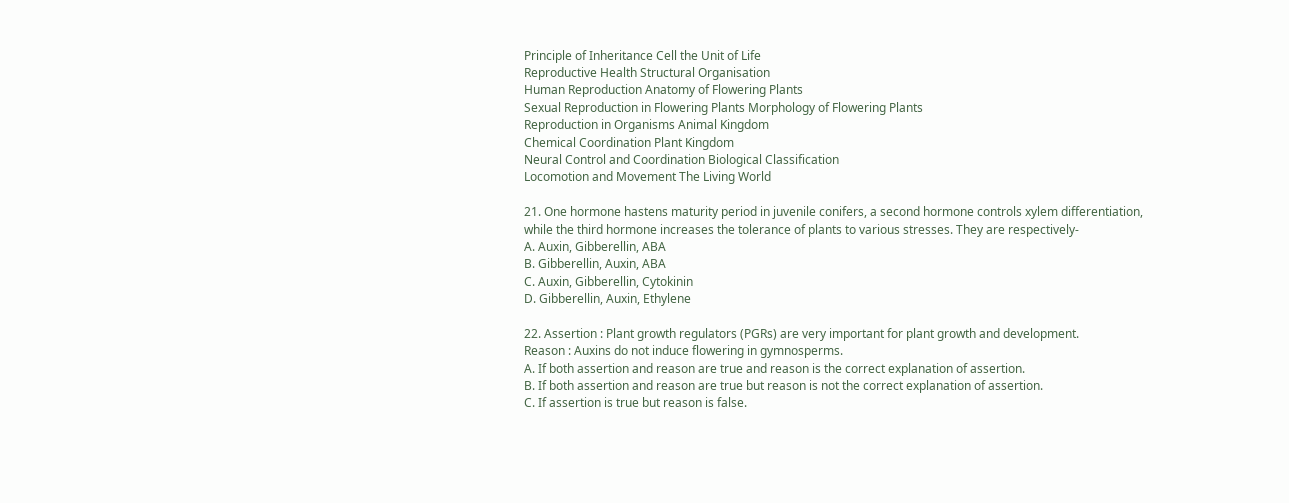Principle of Inheritance Cell the Unit of Life
Reproductive Health Structural Organisation
Human Reproduction Anatomy of Flowering Plants
Sexual Reproduction in Flowering Plants Morphology of Flowering Plants
Reproduction in Organisms Animal Kingdom
Chemical Coordination Plant Kingdom
Neural Control and Coordination Biological Classification
Locomotion and Movement The Living World

21. One hormone hastens maturity period in juvenile conifers, a second hormone controls xylem differentiation, while the third hormone increases the tolerance of plants to various stresses. They are respectively-
A. Auxin, Gibberellin, ABA
B. Gibberellin, Auxin, ABA
C. Auxin, Gibberellin, Cytokinin
D. Gibberellin, Auxin, Ethylene

22. Assertion : Plant growth regulators (PGRs) are very important for plant growth and development.
Reason : Auxins do not induce flowering in gymnosperms.
A. If both assertion and reason are true and reason is the correct explanation of assertion.
B. If both assertion and reason are true but reason is not the correct explanation of assertion.
C. If assertion is true but reason is false.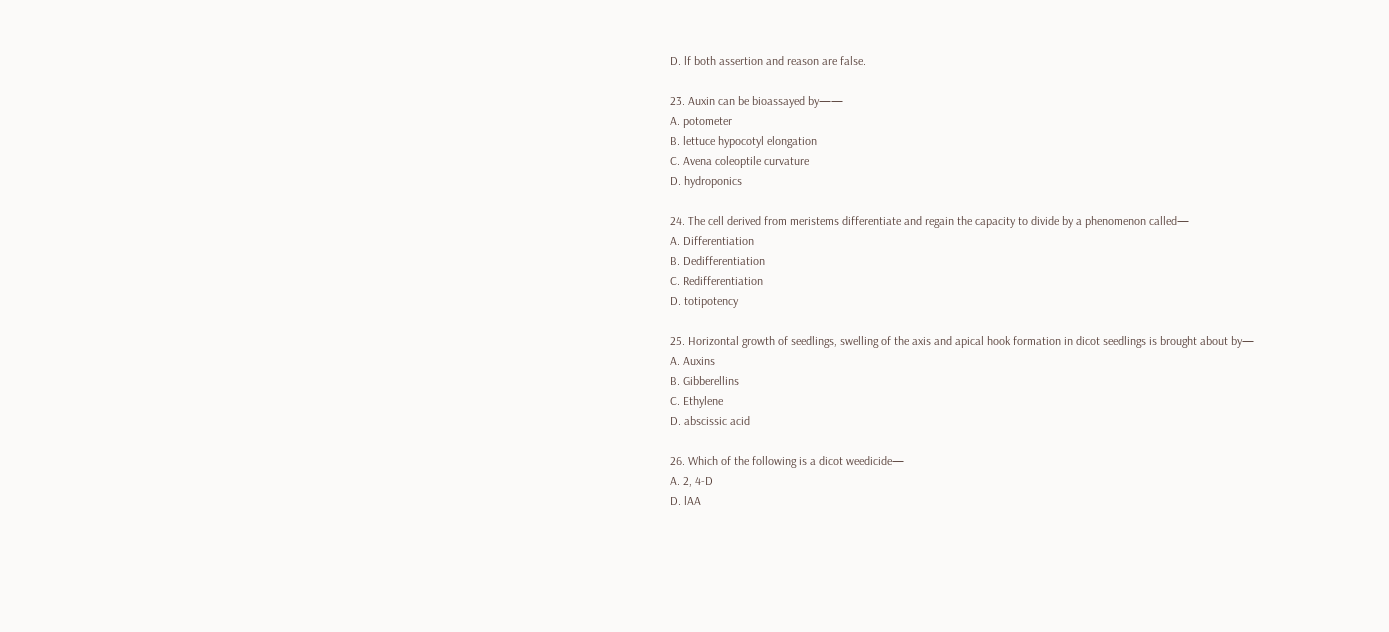D. lf both assertion and reason are false.

23. Auxin can be bioassayed by——
A. potometer
B. lettuce hypocotyl elongation
C. Avena coleoptile curvature
D. hydroponics

24. The cell derived from meristems differentiate and regain the capacity to divide by a phenomenon called—
A. Differentiation
B. Dedifferentiation
C. Redifferentiation
D. totipotency

25. Horizontal growth of seedlings, swelling of the axis and apical hook formation in dicot seedlings is brought about by—
A. Auxins
B. Gibberellins
C. Ethylene
D. abscissic acid

26. Which of the following is a dicot weedicide—
A. 2, 4-D
D. lAA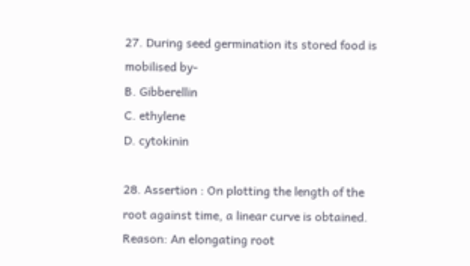27. During seed germination its stored food is mobilised by-
B. Gibberellin
C. ethylene
D. cytokinin

28. Assertion : On plotting the length of the root against time, a linear curve is obtained.
Reason: An elongating root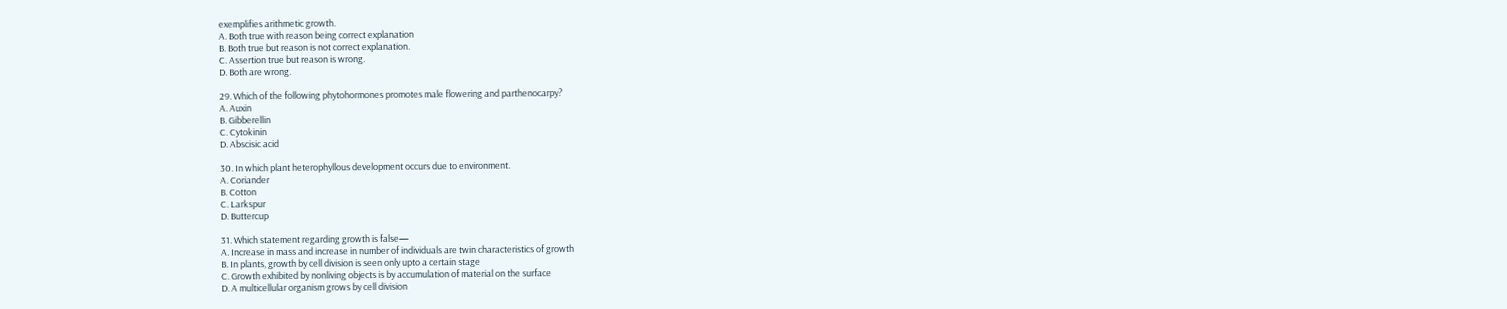exemplifies arithmetic growth.
A. Both true with reason being correct explanation
B. Both true but reason is not correct explanation.
C. Assertion true but reason is wrong.
D. Both are wrong.

29. Which of the following phytohormones promotes male flowering and parthenocarpy?
A. Auxin
B. Gibberellin
C. Cytokinin
D. Abscisic acid

30. In which plant heterophyllous development occurs due to environment.
A. Coriander
B. Cotton
C. Larkspur
D. Buttercup

31. Which statement regarding growth is false—
A. Increase in mass and increase in number of individuals are twin characteristics of growth
B. In plants, growth by cell division is seen only upto a certain stage
C. Growth exhibited by nonliving objects is by accumulation of material on the surface
D. A multicellular organism grows by cell division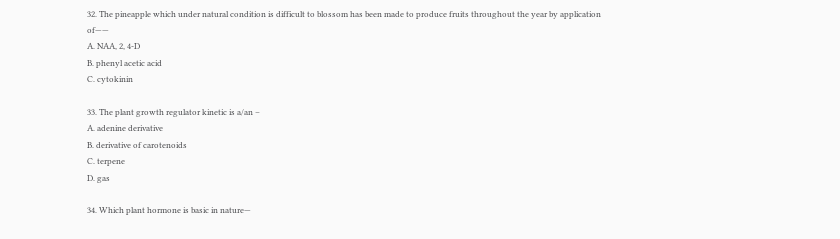32. The pineapple which under natural condition is difficult to blossom has been made to produce fruits throughout the year by application of——
A. NAA, 2, 4-D
B. phenyl acetic acid
C. cytokinin

33. The plant growth regulator kinetic is a/an –
A. adenine derivative
B. derivative of carotenoids
C. terpene
D. gas

34. Which plant hormone is basic in nature—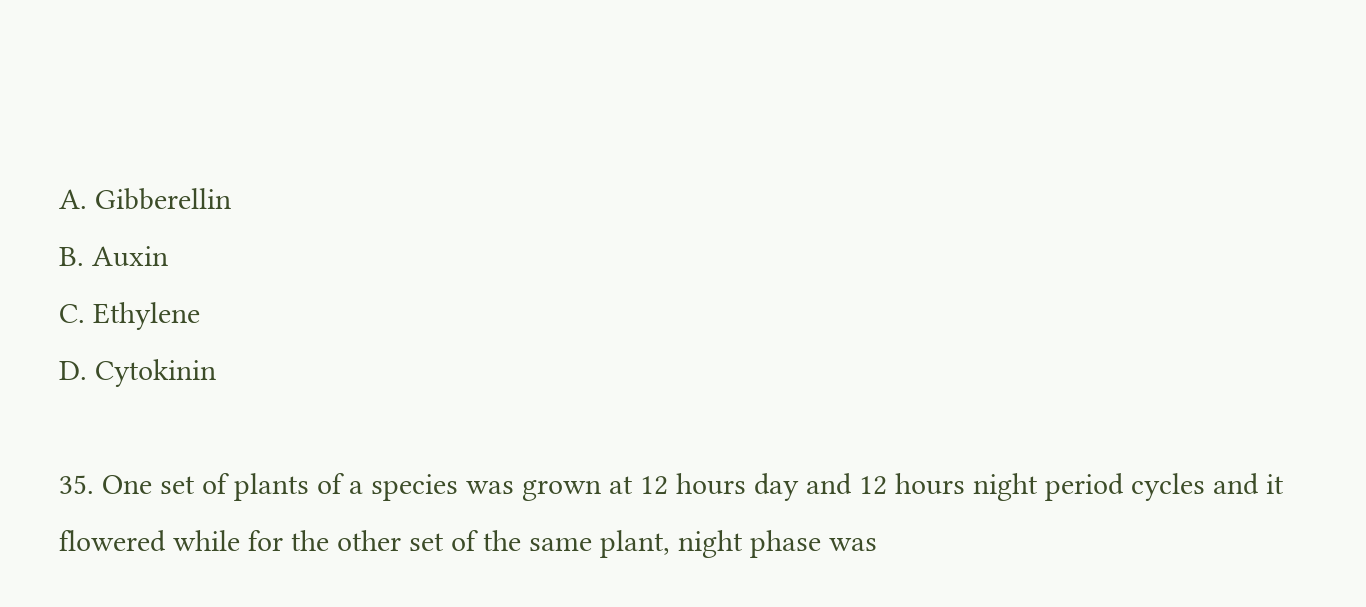A. Gibberellin
B. Auxin
C. Ethylene
D. Cytokinin

35. One set of plants of a species was grown at 12 hours day and 12 hours night period cycles and it flowered while for the other set of the same plant, night phase was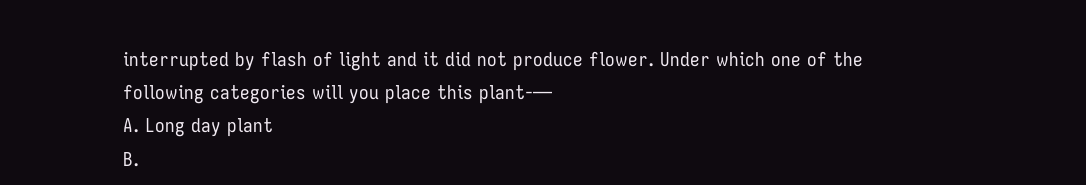interrupted by flash of light and it did not produce flower. Under which one of the following categories will you place this plant-—
A. Long day plant
B.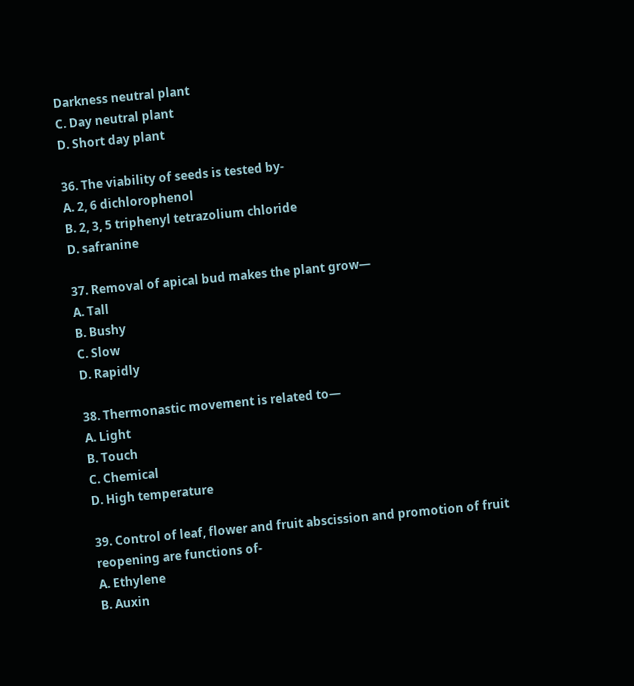Darkness neutral plant
C. Day neutral plant
D. Short day plant

36. The viability of seeds is tested by-
A. 2, 6 dichlorophenol
B. 2, 3, 5 triphenyl tetrazolium chloride
D. safranine

37. Removal of apical bud makes the plant grow—
A. Tall
B. Bushy
C. Slow
D. Rapidly

38. Thermonastic movement is related to—
A. Light
B. Touch
C. Chemical
D. High temperature

39. Control of leaf, flower and fruit abscission and promotion of fruit reopening are functions of-
A. Ethylene
B. Auxin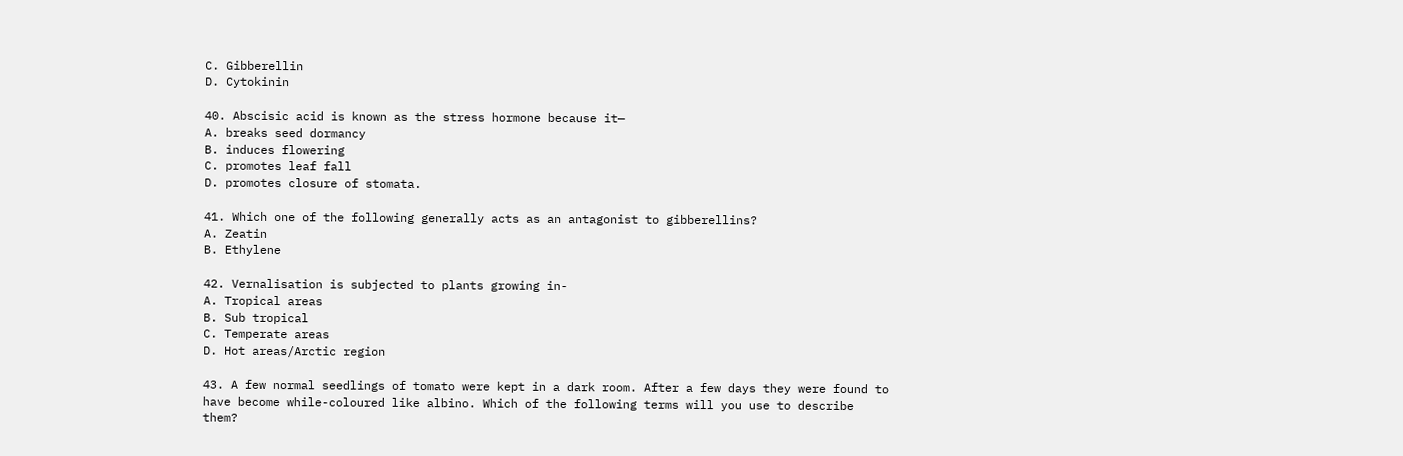C. Gibberellin
D. Cytokinin

40. Abscisic acid is known as the stress hormone because it—
A. breaks seed dormancy
B. induces flowering
C. promotes leaf fall
D. promotes closure of stomata.

41. Which one of the following generally acts as an antagonist to gibberellins?
A. Zeatin
B. Ethylene

42. Vernalisation is subjected to plants growing in-
A. Tropical areas
B. Sub tropical
C. Temperate areas
D. Hot areas/Arctic region

43. A few normal seedlings of tomato were kept in a dark room. After a few days they were found to have become while-coloured like albino. Which of the following terms will you use to describe them?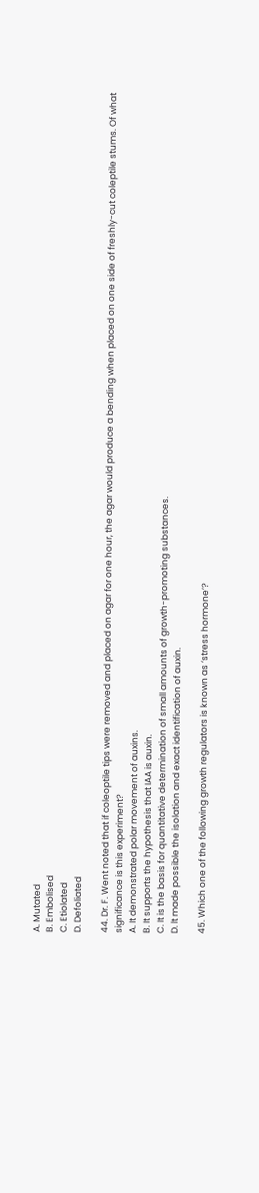A. Mutated
B. Embolised
C. Etiolated
D. Defoliated

44. Dr. F. Went noted that if coleoptile tips were removed and placed on agar for one hour, the agar would produce a bending when placed on one side of freshly-cut coleptile stums. Of what significance is this experiment?
A. It demonstrated polar movement of auxins.
B. It supports the hypothesis that IAA is auxin.
C. It is the basis for quantitative determination of small amounts of growth-promoting substances.
D. lt made possible the isolation and exact identification of auxin.

45. Which one of the following growth regulators is known as ‘stress hormone’?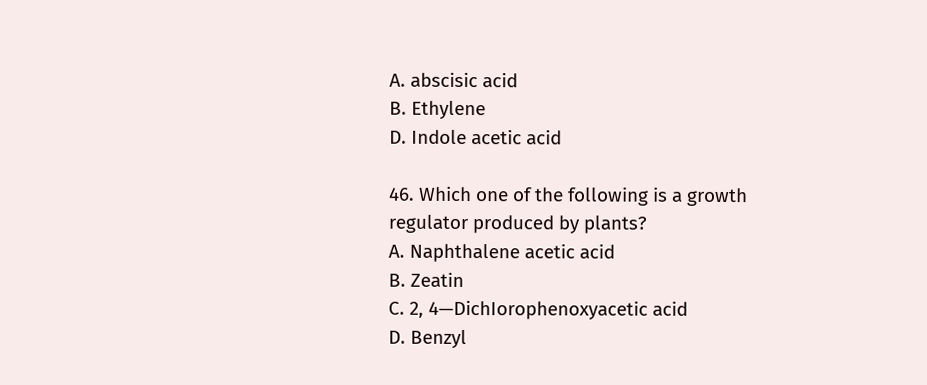A. abscisic acid
B. Ethylene
D. Indole acetic acid

46. Which one of the following is a growth regulator produced by plants?
A. Naphthalene acetic acid
B. Zeatin
C. 2, 4—DichIorophenoxyacetic acid
D. Benzyl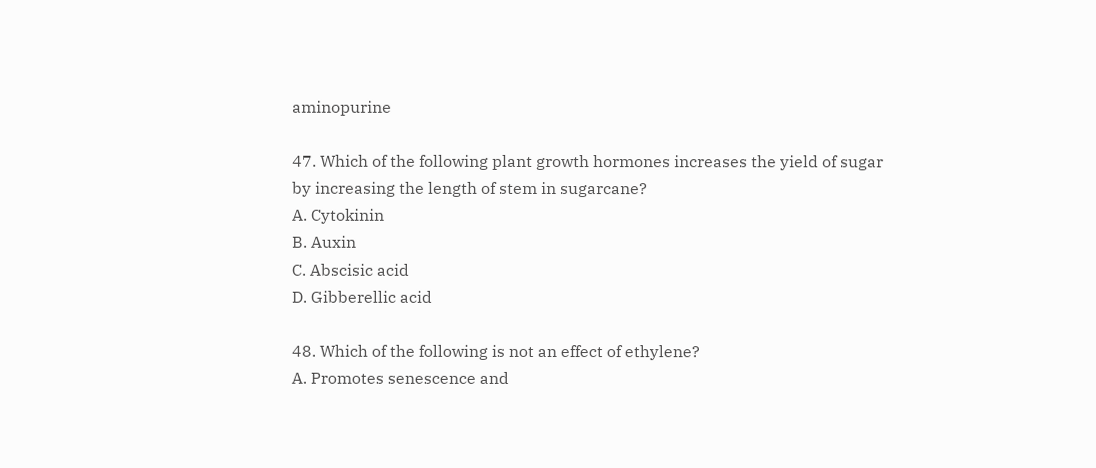aminopurine

47. Which of the following plant growth hormones increases the yield of sugar by increasing the length of stem in sugarcane?
A. Cytokinin
B. Auxin
C. Abscisic acid
D. Gibberellic acid

48. Which of the following is not an effect of ethylene?
A. Promotes senescence and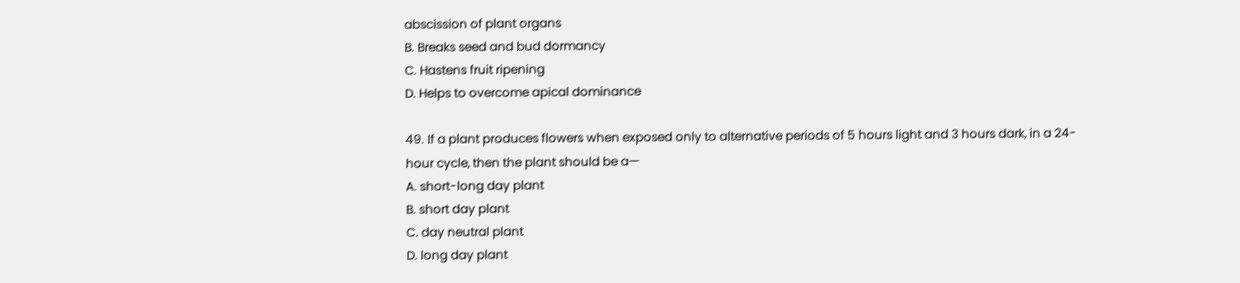abscission of plant organs
B. Breaks seed and bud dormancy
C. Hastens fruit ripening
D. Helps to overcome apical dominance

49. If a plant produces flowers when exposed only to alternative periods of 5 hours light and 3 hours dark, in a 24-hour cycle, then the plant should be a—
A. short-long day plant
B. short day plant
C. day neutral plant
D. long day plant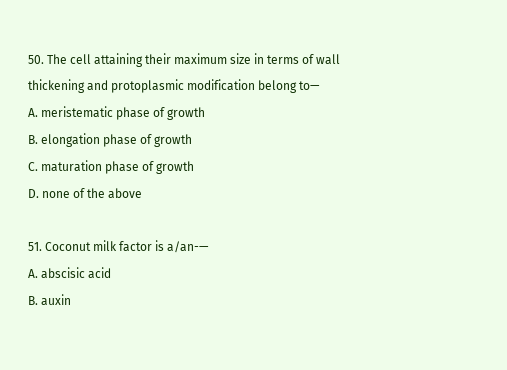50. The cell attaining their maximum size in terms of wall thickening and protoplasmic modification belong to—
A. meristematic phase of growth
B. elongation phase of growth
C. maturation phase of growth
D. none of the above

51. Coconut milk factor is a/an-—
A. abscisic acid
B. auxin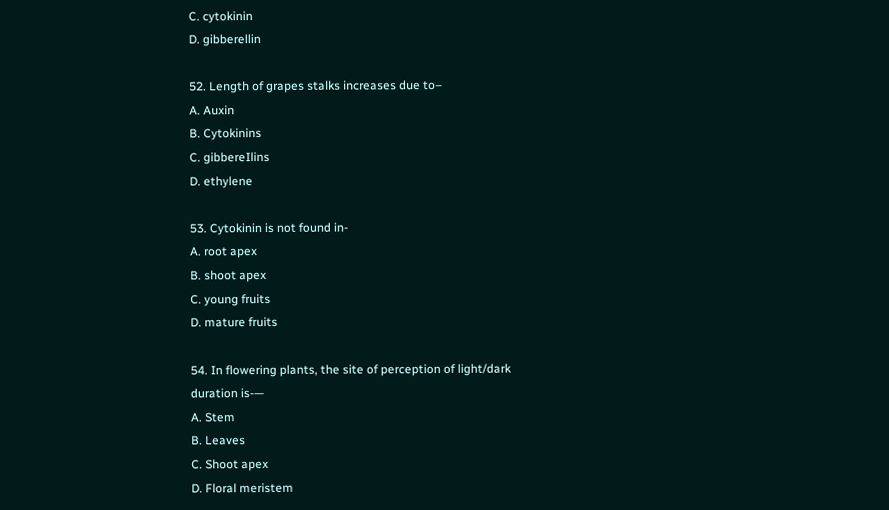C. cytokinin
D. gibberellin

52. Length of grapes stalks increases due to–
A. Auxin
B. Cytokinins
C. gibbereIlins
D. ethylene

53. Cytokinin is not found in-
A. root apex
B. shoot apex
C. young fruits
D. mature fruits

54. In flowering plants, the site of perception of light/dark duration is-—
A. Stem
B. Leaves
C. Shoot apex
D. Floral meristem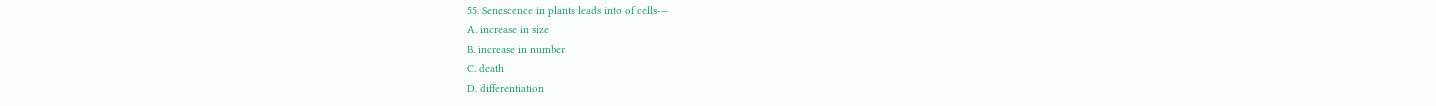55. Senescence in plants leads into of cells-—
A. increase in size
B. increase in number
C. death
D. differentiation